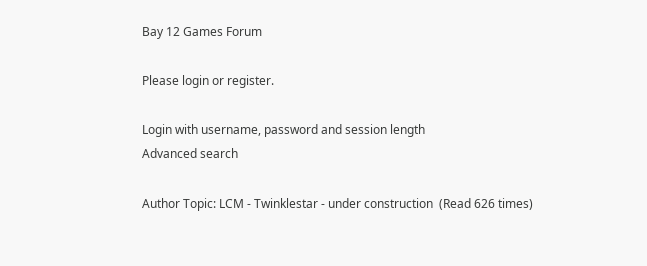Bay 12 Games Forum

Please login or register.

Login with username, password and session length
Advanced search

Author Topic: LCM - Twinklestar - under construction  (Read 626 times)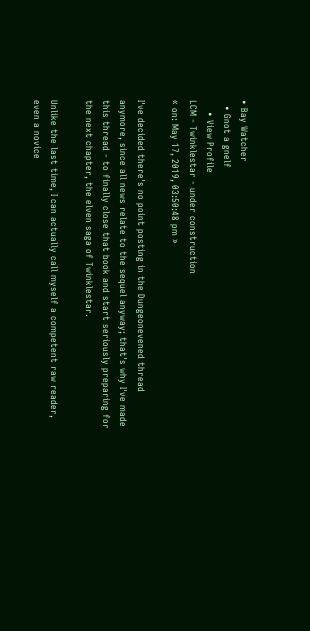• Bay Watcher
  • Gnot a gnelf
    • View Profile
LCM - Twinklestar - under construction
« on: May 17, 2019, 03:50:48 pm »

I've decided there's no point posting in the Dungeonevened thread anymore, since all news relate to the sequel anyway; that's why I've made this thread - to finally close that book and start seriously preparing for the next chapter, the elven saga of Twinklestar.

Unlike the last time, I can actually call myself a competent raw reader, even a novice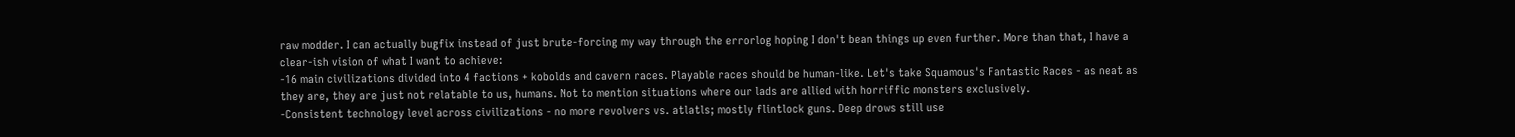raw modder. I can actually bugfix instead of just brute-forcing my way through the errorlog hoping I don't bean things up even further. More than that, I have a clear-ish vision of what I want to achieve:
-16 main civilizations divided into 4 factions + kobolds and cavern races. Playable races should be human-like. Let's take Squamous's Fantastic Races - as neat as they are, they are just not relatable to us, humans. Not to mention situations where our lads are allied with horriffic monsters exclusively.
-Consistent technology level across civilizations - no more revolvers vs. atlatls; mostly flintlock guns. Deep drows still use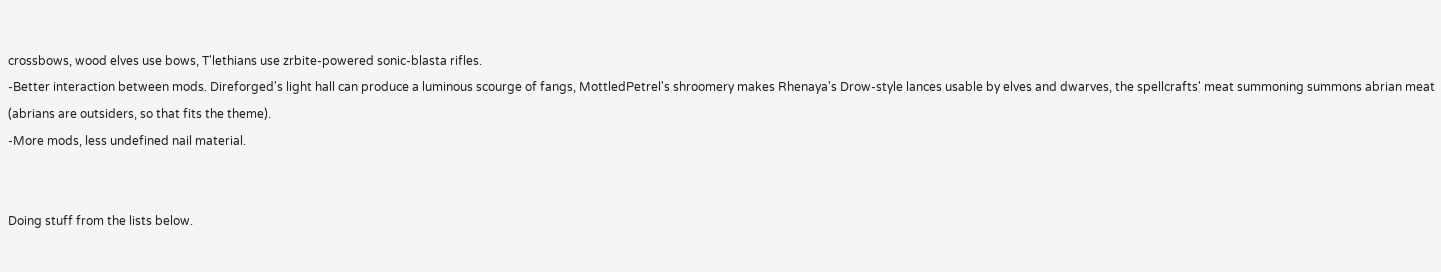crossbows, wood elves use bows, T'lethians use zrbite-powered sonic-blasta rifles.
-Better interaction between mods. Direforged's light hall can produce a luminous scourge of fangs, MottledPetrel's shroomery makes Rhenaya's Drow-style lances usable by elves and dwarves, the spellcrafts' meat summoning summons abrian meat (abrians are outsiders, so that fits the theme).
-More mods, less undefined nail material.


Doing stuff from the lists below.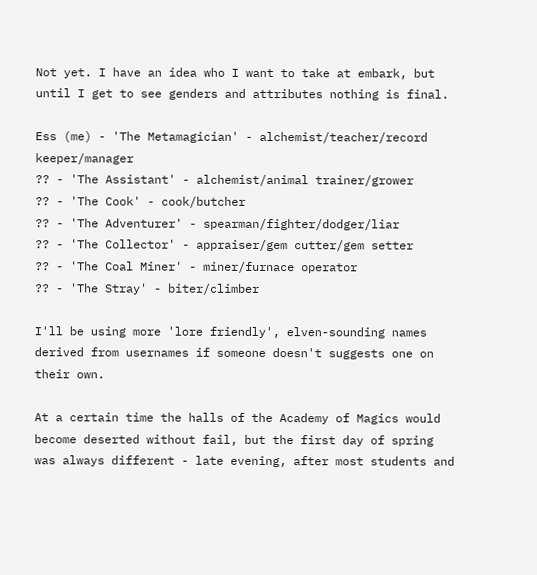Not yet. I have an idea who I want to take at embark, but until I get to see genders and attributes nothing is final.

Ess (me) - 'The Metamagician' - alchemist/teacher/record keeper/manager
?? - 'The Assistant' - alchemist/animal trainer/grower
?? - 'The Cook' - cook/butcher
?? - 'The Adventurer' - spearman/fighter/dodger/liar
?? - 'The Collector' - appraiser/gem cutter/gem setter
?? - 'The Coal Miner' - miner/furnace operator
?? - 'The Stray' - biter/climber

I'll be using more 'lore friendly', elven-sounding names derived from usernames if someone doesn't suggests one on their own.

At a certain time the halls of the Academy of Magics would become deserted without fail, but the first day of spring was always different - late evening, after most students and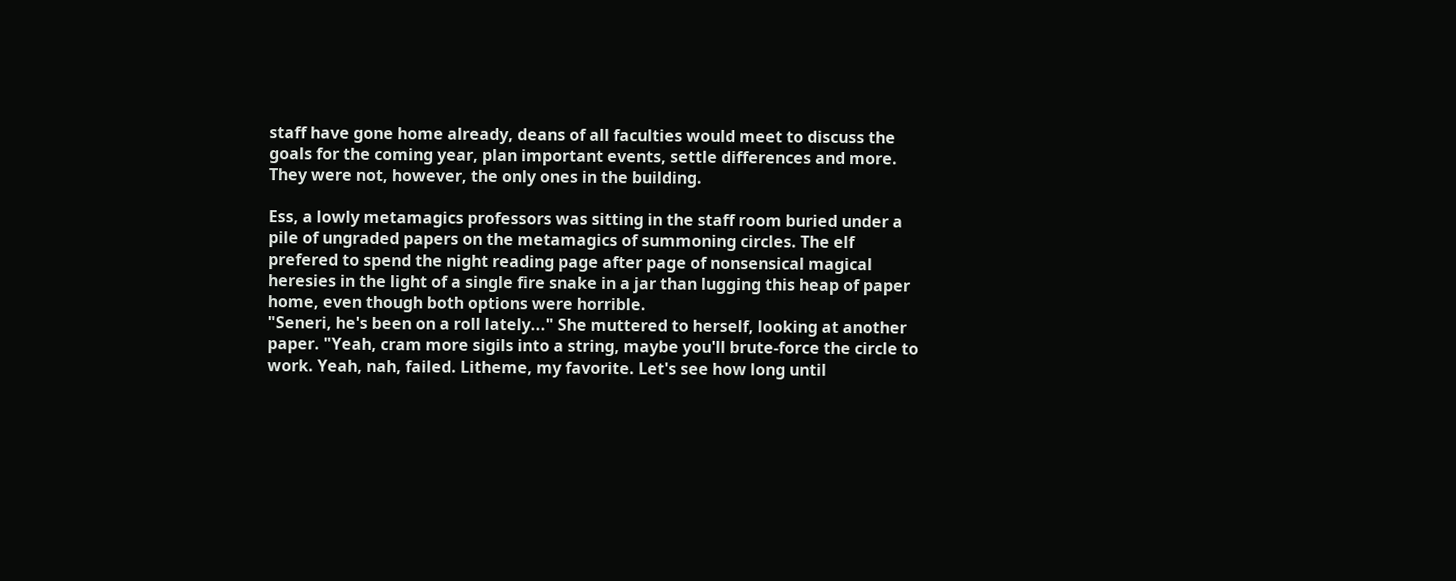staff have gone home already, deans of all faculties would meet to discuss the goals for the coming year, plan important events, settle differences and more. They were not, however, the only ones in the building.

Ess, a lowly metamagics professors was sitting in the staff room buried under a pile of ungraded papers on the metamagics of summoning circles. The elf prefered to spend the night reading page after page of nonsensical magical heresies in the light of a single fire snake in a jar than lugging this heap of paper home, even though both options were horrible.
"Seneri, he's been on a roll lately..." She muttered to herself, looking at another paper. "Yeah, cram more sigils into a string, maybe you'll brute-force the circle to work. Yeah, nah, failed. Litheme, my favorite. Let's see how long until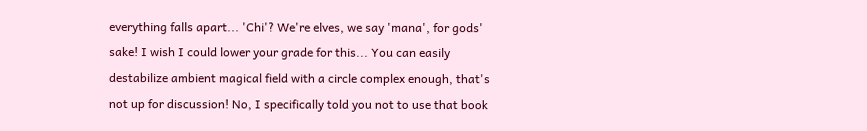everything falls apart... 'Chi'? We're elves, we say 'mana', for gods' sake! I wish I could lower your grade for this... You can easily destabilize ambient magical field with a circle complex enough, that's not up for discussion! No, I specifically told you not to use that book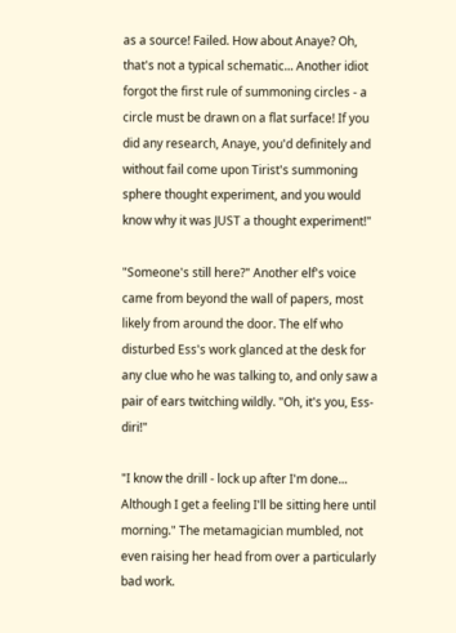as a source! Failed. How about Anaye? Oh, that's not a typical schematic... Another idiot forgot the first rule of summoning circles - a circle must be drawn on a flat surface! If you did any research, Anaye, you'd definitely and without fail come upon Tirist's summoning sphere thought experiment, and you would know why it was JUST a thought experiment!"

"Someone's still here?" Another elf's voice came from beyond the wall of papers, most likely from around the door. The elf who disturbed Ess's work glanced at the desk for any clue who he was talking to, and only saw a pair of ears twitching wildly. "Oh, it's you, Ess-diri!"

"I know the drill - lock up after I'm done... Although I get a feeling I'll be sitting here until morning." The metamagician mumbled, not even raising her head from over a particularly bad work.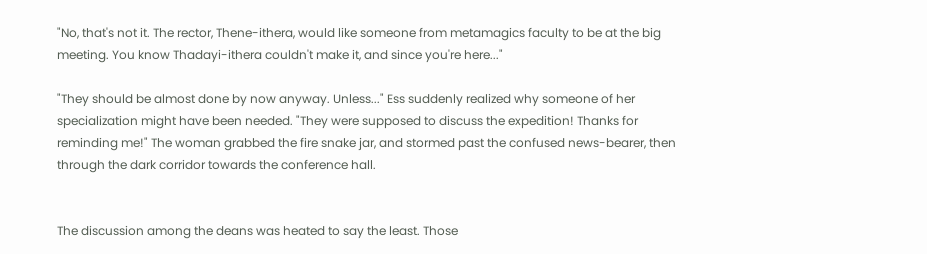"No, that's not it. The rector, Thene-ithera, would like someone from metamagics faculty to be at the big meeting. You know Thadayi-ithera couldn't make it, and since you're here..."

"They should be almost done by now anyway. Unless..." Ess suddenly realized why someone of her specialization might have been needed. "They were supposed to discuss the expedition! Thanks for reminding me!" The woman grabbed the fire snake jar, and stormed past the confused news-bearer, then through the dark corridor towards the conference hall.


The discussion among the deans was heated to say the least. Those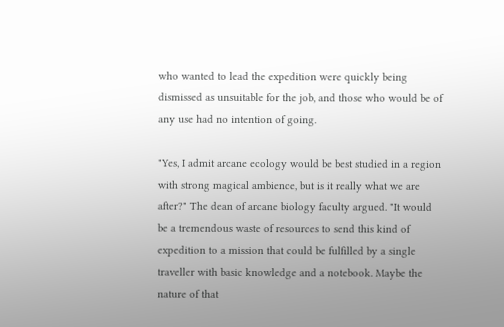who wanted to lead the expedition were quickly being dismissed as unsuitable for the job, and those who would be of any use had no intention of going.

"Yes, I admit arcane ecology would be best studied in a region with strong magical ambience, but is it really what we are after?" The dean of arcane biology faculty argued. "It would be a tremendous waste of resources to send this kind of expedition to a mission that could be fulfilled by a single traveller with basic knowledge and a notebook. Maybe the nature of that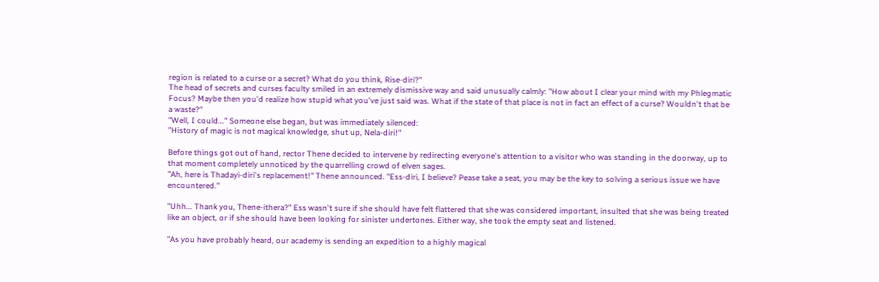region is related to a curse or a secret? What do you think, Rise-diri?"
The head of secrets and curses faculty smiled in an extremely dismissive way and said unusually calmly: "How about I clear your mind with my Phlegmatic Focus? Maybe then you'd realize how stupid what you've just said was. What if the state of that place is not in fact an effect of a curse? Wouldn't that be a waste?"
"Well, I could..." Someone else began, but was immediately silenced:
"History of magic is not magical knowledge, shut up, Nela-diri!"

Before things got out of hand, rector Thene decided to intervene by redirecting everyone's attention to a visitor who was standing in the doorway, up to that moment completely unnoticed by the quarrelling crowd of elven sages.
"Ah, here is Thadayi-diri's replacement!" Thene announced. "Ess-diri, I believe? Pease take a seat, you may be the key to solving a serious issue we have encountered."

"Uhh... Thank you, Thene-ithera?" Ess wasn't sure if she should have felt flattered that she was considered important, insulted that she was being treated like an object, or if she should have been looking for sinister undertones. Either way, she took the empty seat and listened.

"As you have probably heard, our academy is sending an expedition to a highly magical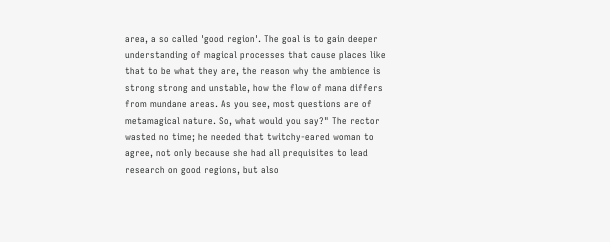area, a so called 'good region'. The goal is to gain deeper understanding of magical processes that cause places like that to be what they are, the reason why the ambience is strong strong and unstable, how the flow of mana differs from mundane areas. As you see, most questions are of metamagical nature. So, what would you say?" The rector wasted no time; he needed that twitchy-eared woman to agree, not only because she had all prequisites to lead research on good regions, but also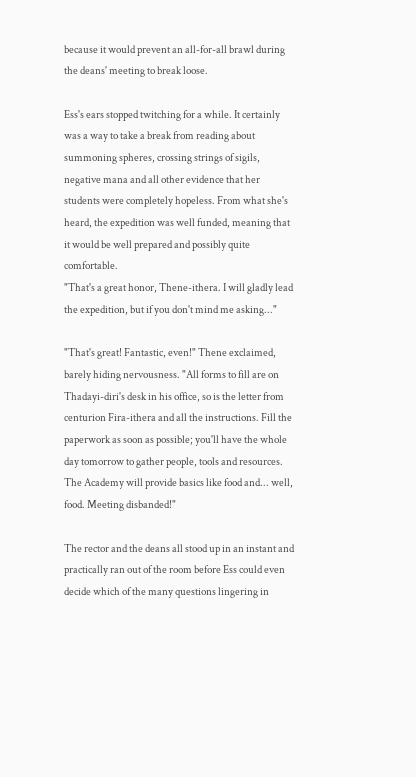because it would prevent an all-for-all brawl during the deans' meeting to break loose.

Ess's ears stopped twitching for a while. It certainly was a way to take a break from reading about summoning spheres, crossing strings of sigils, negative mana and all other evidence that her students were completely hopeless. From what she's heard, the expedition was well funded, meaning that it would be well prepared and possibly quite comfortable.
"That's a great honor, Thene-ithera. I will gladly lead the expedition, but if you don't mind me asking..."

"That's great! Fantastic, even!" Thene exclaimed, barely hiding nervousness. "All forms to fill are on Thadayi-diri's desk in his office, so is the letter from centurion Fira-ithera and all the instructions. Fill the paperwork as soon as possible; you'll have the whole day tomorrow to gather people, tools and resources. The Academy will provide basics like food and... well, food. Meeting disbanded!"

The rector and the deans all stood up in an instant and practically ran out of the room before Ess could even decide which of the many questions lingering in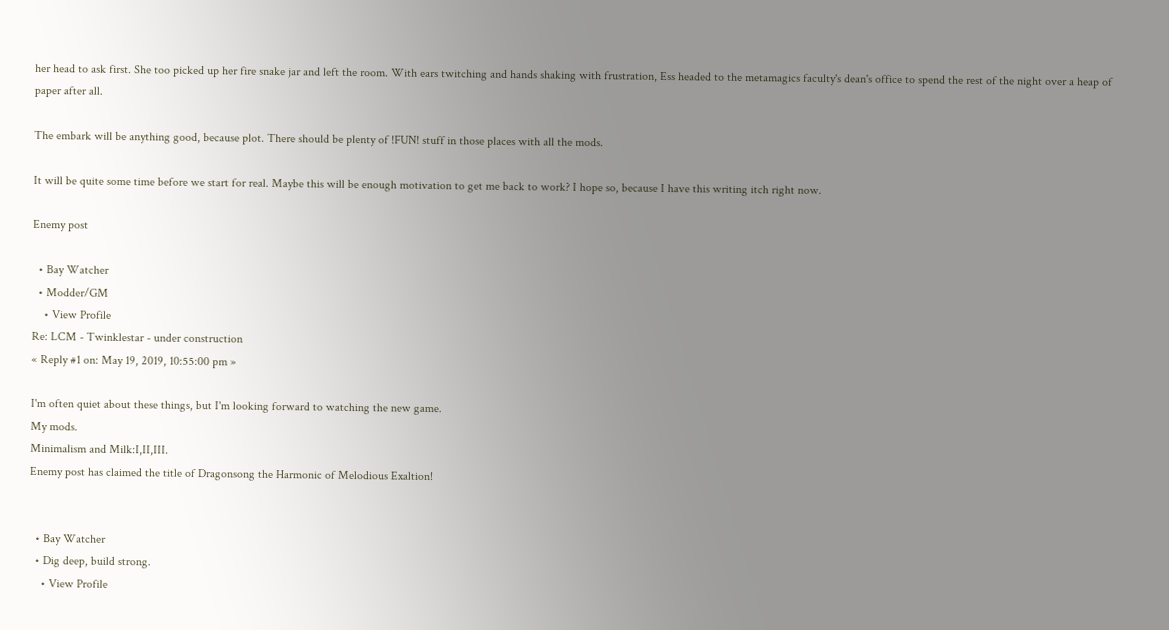her head to ask first. She too picked up her fire snake jar and left the room. With ears twitching and hands shaking with frustration, Ess headed to the metamagics faculty's dean's office to spend the rest of the night over a heap of paper after all.

The embark will be anything good, because plot. There should be plenty of !FUN! stuff in those places with all the mods.

It will be quite some time before we start for real. Maybe this will be enough motivation to get me back to work? I hope so, because I have this writing itch right now.

Enemy post

  • Bay Watcher
  • Modder/GM
    • View Profile
Re: LCM - Twinklestar - under construction
« Reply #1 on: May 19, 2019, 10:55:00 pm »

I'm often quiet about these things, but I'm looking forward to watching the new game.
My mods.
Minimalism and Milk:I,II,III.
Enemy post has claimed the title of Dragonsong the Harmonic of Melodious Exaltion!


  • Bay Watcher
  • Dig deep, build strong.
    • View Profile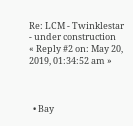Re: LCM - Twinklestar - under construction
« Reply #2 on: May 20, 2019, 01:34:52 am »



  • Bay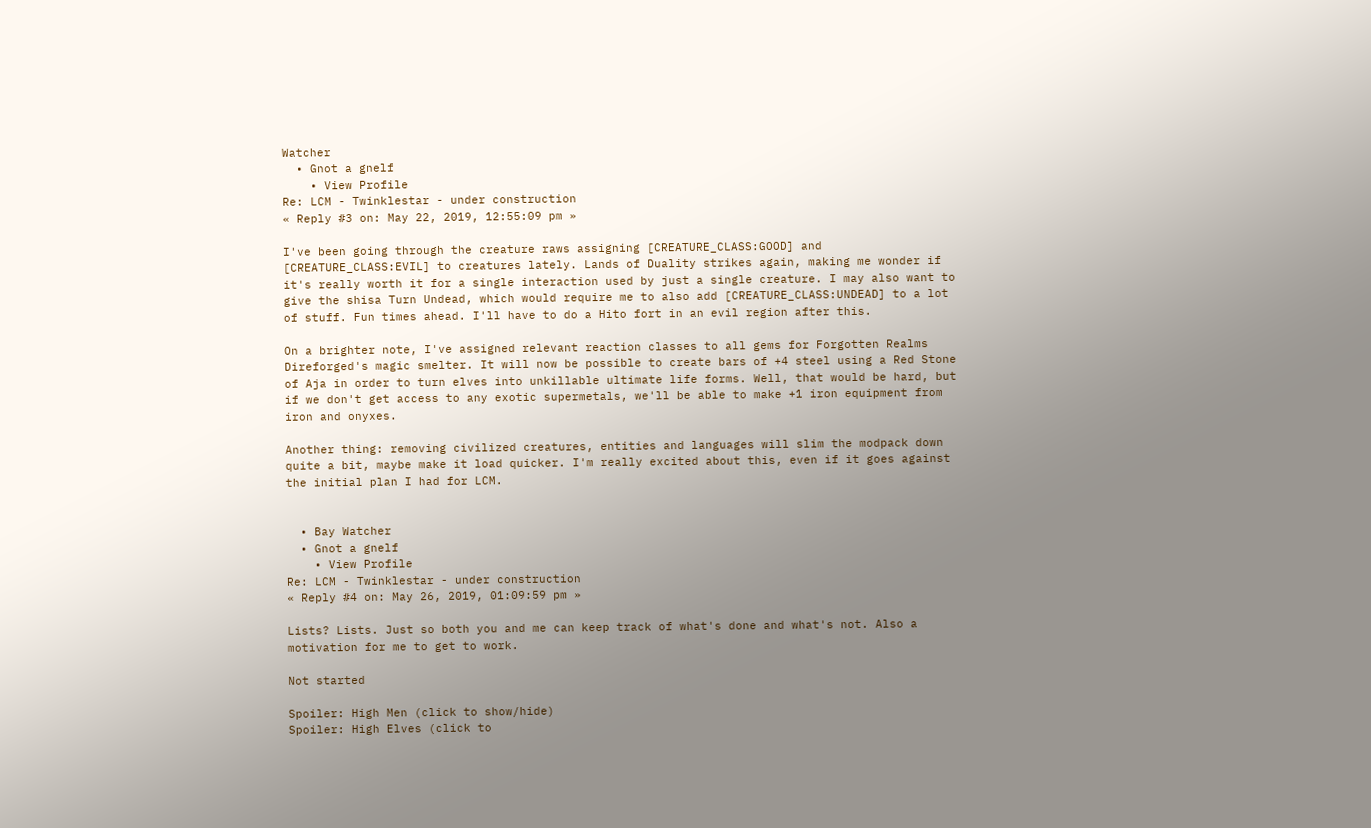Watcher
  • Gnot a gnelf
    • View Profile
Re: LCM - Twinklestar - under construction
« Reply #3 on: May 22, 2019, 12:55:09 pm »

I've been going through the creature raws assigning [CREATURE_CLASS:GOOD] and [CREATURE_CLASS:EVIL] to creatures lately. Lands of Duality strikes again, making me wonder if it's really worth it for a single interaction used by just a single creature. I may also want to give the shisa Turn Undead, which would require me to also add [CREATURE_CLASS:UNDEAD] to a lot of stuff. Fun times ahead. I'll have to do a Hito fort in an evil region after this.

On a brighter note, I've assigned relevant reaction classes to all gems for Forgotten Realms Direforged's magic smelter. It will now be possible to create bars of +4 steel using a Red Stone of Aja in order to turn elves into unkillable ultimate life forms. Well, that would be hard, but if we don't get access to any exotic supermetals, we'll be able to make +1 iron equipment from iron and onyxes.

Another thing: removing civilized creatures, entities and languages will slim the modpack down quite a bit, maybe make it load quicker. I'm really excited about this, even if it goes against the initial plan I had for LCM.


  • Bay Watcher
  • Gnot a gnelf
    • View Profile
Re: LCM - Twinklestar - under construction
« Reply #4 on: May 26, 2019, 01:09:59 pm »

Lists? Lists. Just so both you and me can keep track of what's done and what's not. Also a motivation for me to get to work.

Not started

Spoiler: High Men (click to show/hide)
Spoiler: High Elves (click to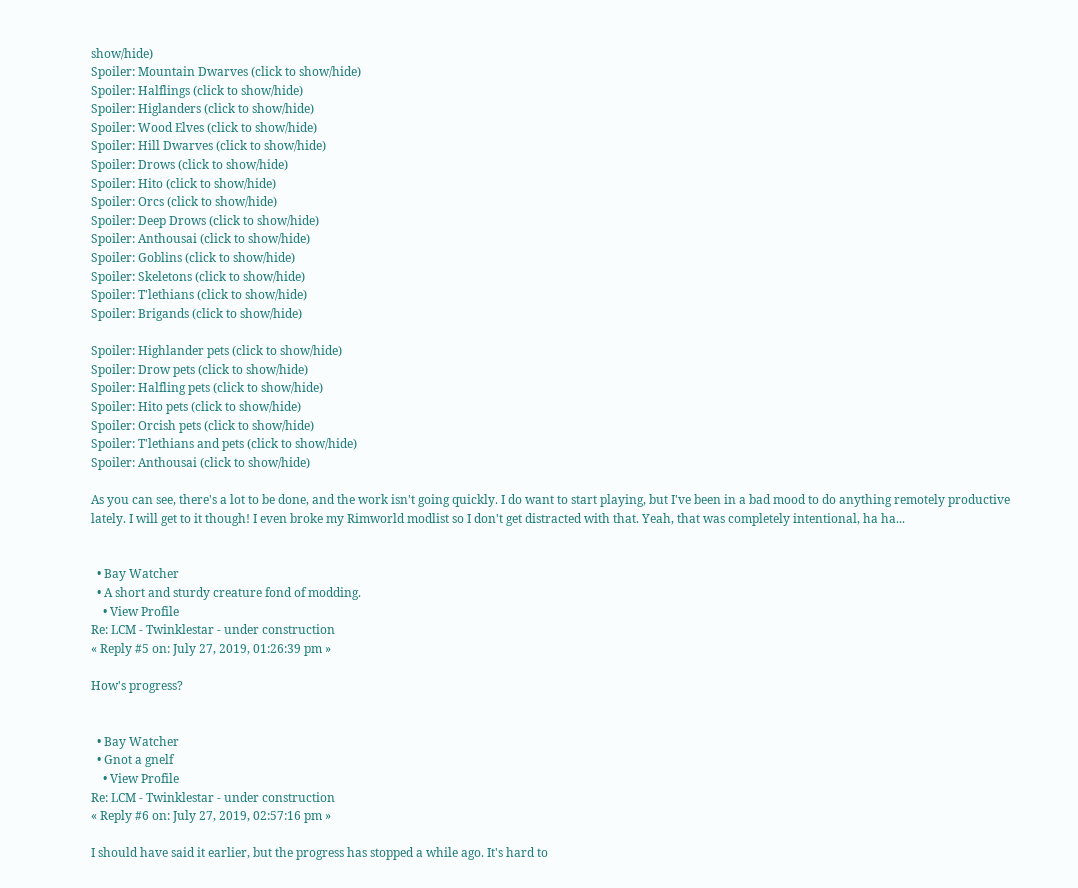show/hide)
Spoiler: Mountain Dwarves (click to show/hide)
Spoiler: Halflings (click to show/hide)
Spoiler: Higlanders (click to show/hide)
Spoiler: Wood Elves (click to show/hide)
Spoiler: Hill Dwarves (click to show/hide)
Spoiler: Drows (click to show/hide)
Spoiler: Hito (click to show/hide)
Spoiler: Orcs (click to show/hide)
Spoiler: Deep Drows (click to show/hide)
Spoiler: Anthousai (click to show/hide)
Spoiler: Goblins (click to show/hide)
Spoiler: Skeletons (click to show/hide)
Spoiler: T'lethians (click to show/hide)
Spoiler: Brigands (click to show/hide)

Spoiler: Highlander pets (click to show/hide)
Spoiler: Drow pets (click to show/hide)
Spoiler: Halfling pets (click to show/hide)
Spoiler: Hito pets (click to show/hide)
Spoiler: Orcish pets (click to show/hide)
Spoiler: T'lethians and pets (click to show/hide)
Spoiler: Anthousai (click to show/hide)

As you can see, there's a lot to be done, and the work isn't going quickly. I do want to start playing, but I've been in a bad mood to do anything remotely productive lately. I will get to it though! I even broke my Rimworld modlist so I don't get distracted with that. Yeah, that was completely intentional, ha ha...


  • Bay Watcher
  • A short and sturdy creature fond of modding.
    • View Profile
Re: LCM - Twinklestar - under construction
« Reply #5 on: July 27, 2019, 01:26:39 pm »

How's progress?


  • Bay Watcher
  • Gnot a gnelf
    • View Profile
Re: LCM - Twinklestar - under construction
« Reply #6 on: July 27, 2019, 02:57:16 pm »

I should have said it earlier, but the progress has stopped a while ago. It's hard to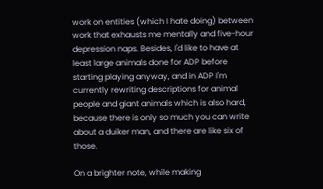work on entities (which I hate doing) between work that exhausts me mentally and five-hour depression naps. Besides, I'd like to have at least large animals done for ADP before starting playing anyway, and in ADP I'm currently rewriting descriptions for animal people and giant animals which is also hard, because there is only so much you can write about a duiker man, and there are like six of those.

On a brighter note, while making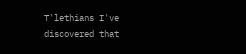T'lethians I've discovered that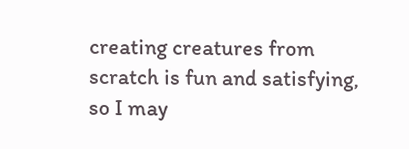creating creatures from scratch is fun and satisfying, so I may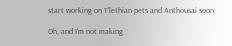start working on T'lethian pets and Anthousai soon.

Oh, and I'm not making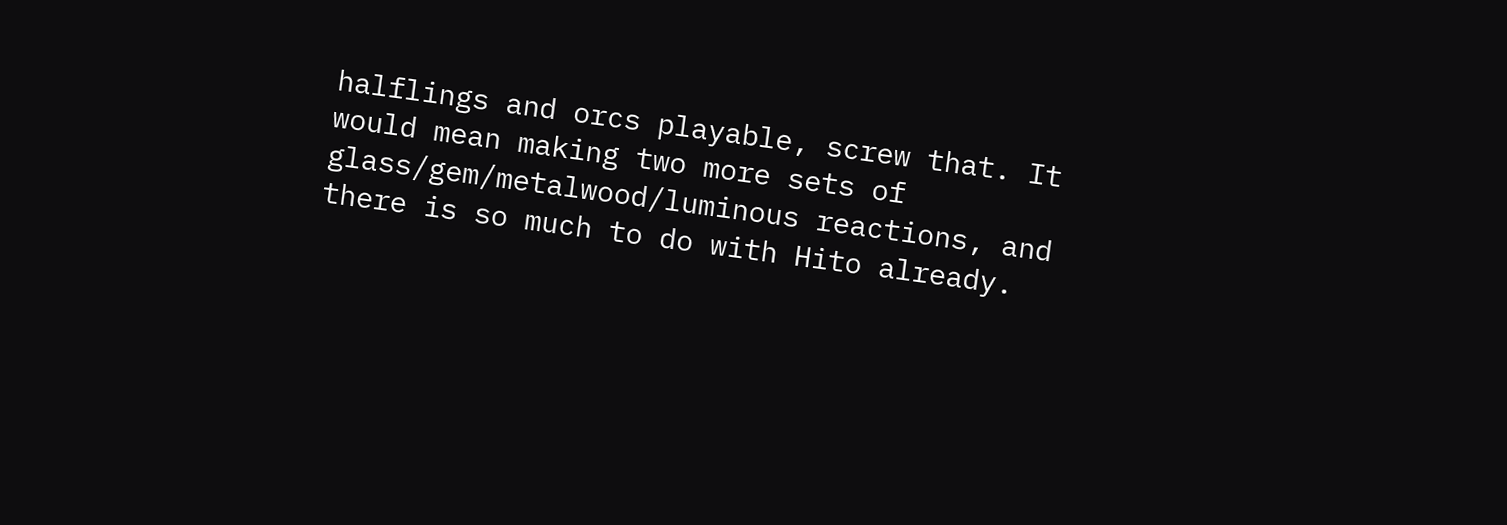halflings and orcs playable, screw that. It would mean making two more sets of glass/gem/metalwood/luminous reactions, and there is so much to do with Hito already.